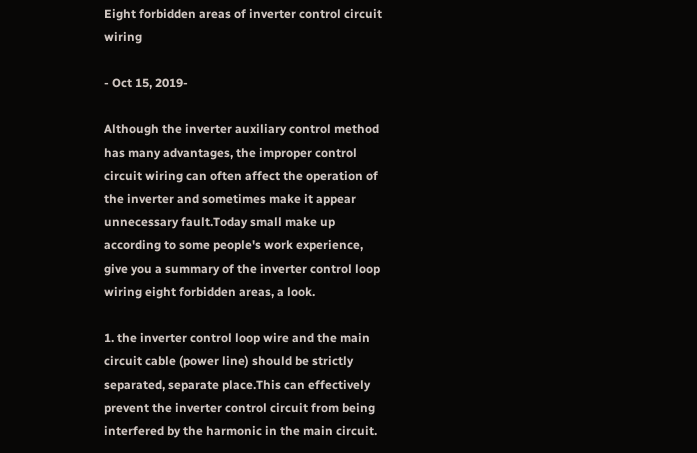Eight forbidden areas of inverter control circuit wiring

- Oct 15, 2019-

Although the inverter auxiliary control method has many advantages, the improper control circuit wiring can often affect the operation of the inverter and sometimes make it appear unnecessary fault.Today small make up according to some people's work experience, give you a summary of the inverter control loop wiring eight forbidden areas, a look.

1. the inverter control loop wire and the main circuit cable (power line) should be strictly separated, separate place.This can effectively prevent the inverter control circuit from being interfered by the harmonic in the main circuit.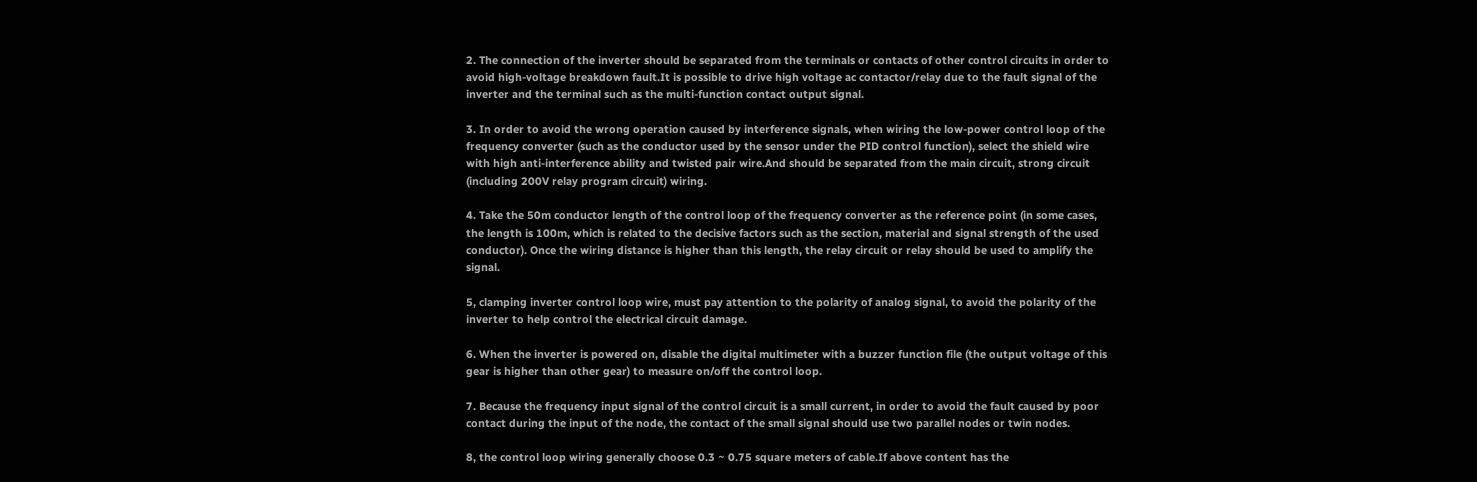2. The connection of the inverter should be separated from the terminals or contacts of other control circuits in order to avoid high-voltage breakdown fault.It is possible to drive high voltage ac contactor/relay due to the fault signal of the inverter and the terminal such as the multi-function contact output signal.

3. In order to avoid the wrong operation caused by interference signals, when wiring the low-power control loop of the frequency converter (such as the conductor used by the sensor under the PID control function), select the shield wire with high anti-interference ability and twisted pair wire.And should be separated from the main circuit, strong circuit (including 200V relay program circuit) wiring.

4. Take the 50m conductor length of the control loop of the frequency converter as the reference point (in some cases, the length is 100m, which is related to the decisive factors such as the section, material and signal strength of the used conductor). Once the wiring distance is higher than this length, the relay circuit or relay should be used to amplify the signal.

5, clamping inverter control loop wire, must pay attention to the polarity of analog signal, to avoid the polarity of the inverter to help control the electrical circuit damage.

6. When the inverter is powered on, disable the digital multimeter with a buzzer function file (the output voltage of this gear is higher than other gear) to measure on/off the control loop.

7. Because the frequency input signal of the control circuit is a small current, in order to avoid the fault caused by poor contact during the input of the node, the contact of the small signal should use two parallel nodes or twin nodes.

8, the control loop wiring generally choose 0.3 ~ 0.75 square meters of cable.If above content has the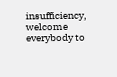insufficiency, welcome everybody to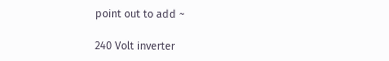point out to add ~

240 Volt inverter